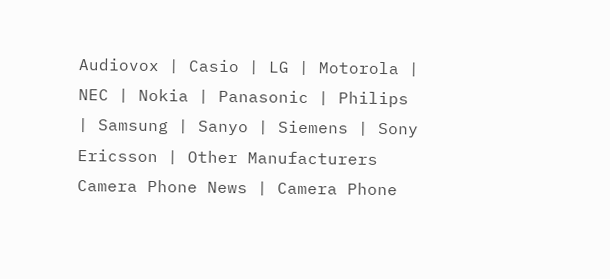Audiovox | Casio | LG | Motorola | NEC | Nokia | Panasonic | Philips | Samsung | Sanyo | Siemens | Sony Ericsson | Other Manufacturers
Camera Phone News | Camera Phone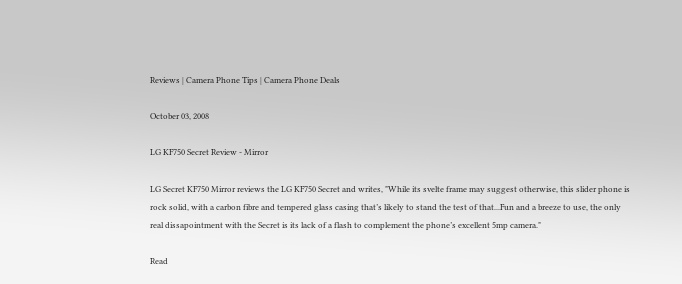Reviews | Camera Phone Tips | Camera Phone Deals

October 03, 2008

LG KF750 Secret Review - Mirror

LG Secret KF750 Mirror reviews the LG KF750 Secret and writes, "While its svelte frame may suggest otherwise, this slider phone is rock solid, with a carbon fibre and tempered glass casing that’s likely to stand the test of that...Fun and a breeze to use, the only real dissapointment with the Secret is its lack of a flash to complement the phone’s excellent 5mp camera."

Read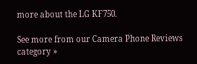more about the LG KF750.

See more from our Camera Phone Reviews category »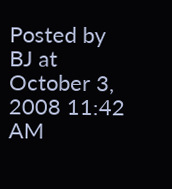Posted by BJ at October 3, 2008 11:42 AM